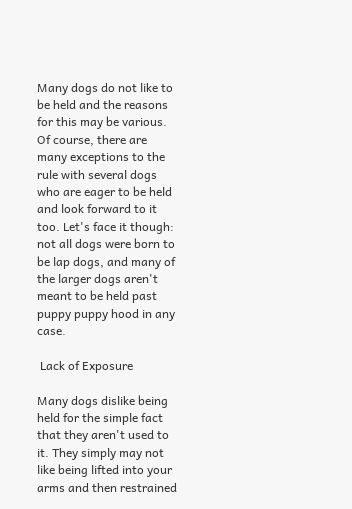Many dogs do not like to be held and the reasons for this may be various. Of course, there are many exceptions to the rule with several dogs who are eager to be held and look forward to it too. Let's face it though: not all dogs were born to be lap dogs, and many of the larger dogs aren't meant to be held past puppy puppy hood in any case.

 Lack of Exposure

Many dogs dislike being held for the simple fact that they aren't used to it. They simply may not like being lifted into your arms and then restrained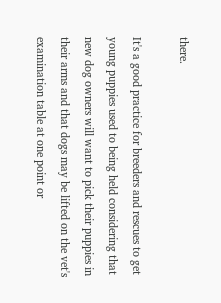there.

It's a good practice for breeders and rescues to get young puppies used to being held considering that new dog owners will want to pick their puppies in their arms and that dogs may be lifted on the vet's examination table at one point or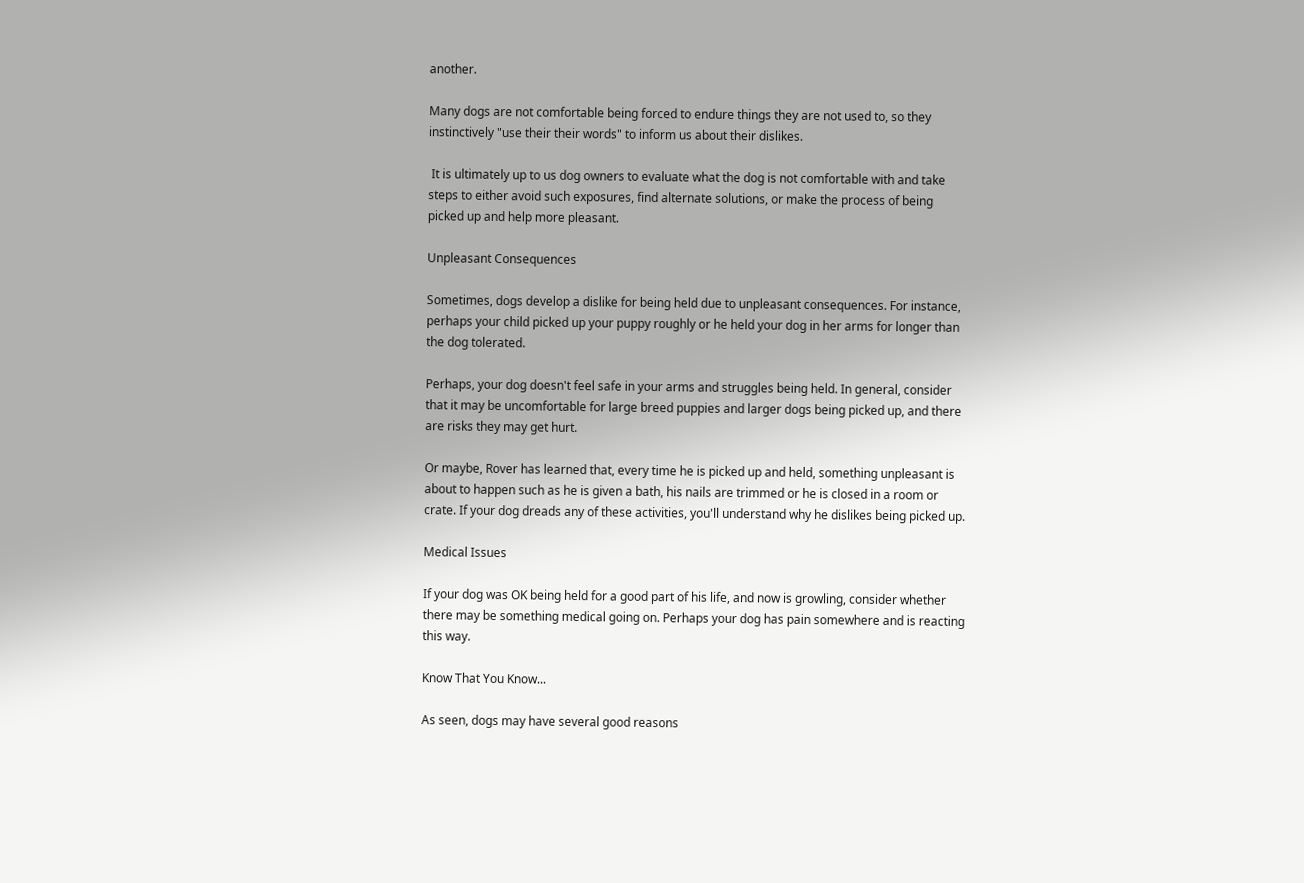another.

Many dogs are not comfortable being forced to endure things they are not used to, so they instinctively "use their their words" to inform us about their dislikes.

 It is ultimately up to us dog owners to evaluate what the dog is not comfortable with and take steps to either avoid such exposures, find alternate solutions, or make the process of being picked up and help more pleasant.

Unpleasant Consequences

Sometimes, dogs develop a dislike for being held due to unpleasant consequences. For instance, perhaps your child picked up your puppy roughly or he held your dog in her arms for longer than the dog tolerated.

Perhaps, your dog doesn't feel safe in your arms and struggles being held. In general, consider that it may be uncomfortable for large breed puppies and larger dogs being picked up, and there are risks they may get hurt.

Or maybe, Rover has learned that, every time he is picked up and held, something unpleasant is about to happen such as he is given a bath, his nails are trimmed or he is closed in a room or crate. If your dog dreads any of these activities, you'll understand why he dislikes being picked up.

Medical Issues

If your dog was OK being held for a good part of his life, and now is growling, consider whether there may be something medical going on. Perhaps your dog has pain somewhere and is reacting this way.

Know That You Know...

As seen, dogs may have several good reasons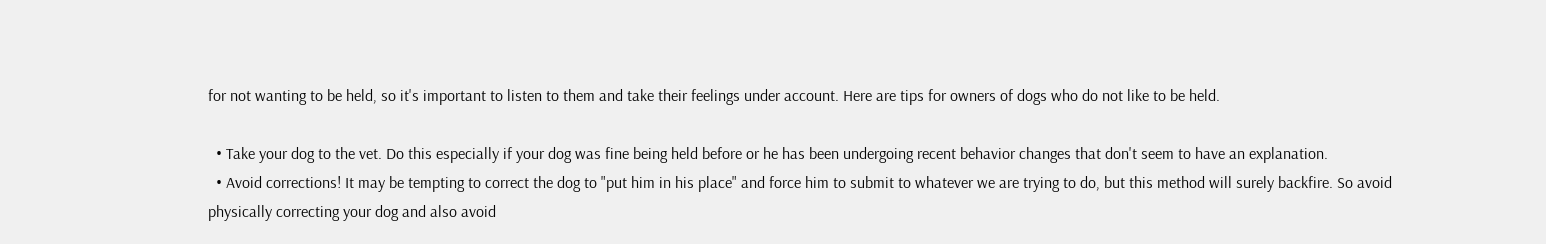for not wanting to be held, so it's important to listen to them and take their feelings under account. Here are tips for owners of dogs who do not like to be held.

  • Take your dog to the vet. Do this especially if your dog was fine being held before or he has been undergoing recent behavior changes that don't seem to have an explanation.
  • Avoid corrections! It may be tempting to correct the dog to "put him in his place" and force him to submit to whatever we are trying to do, but this method will surely backfire. So avoid physically correcting your dog and also avoid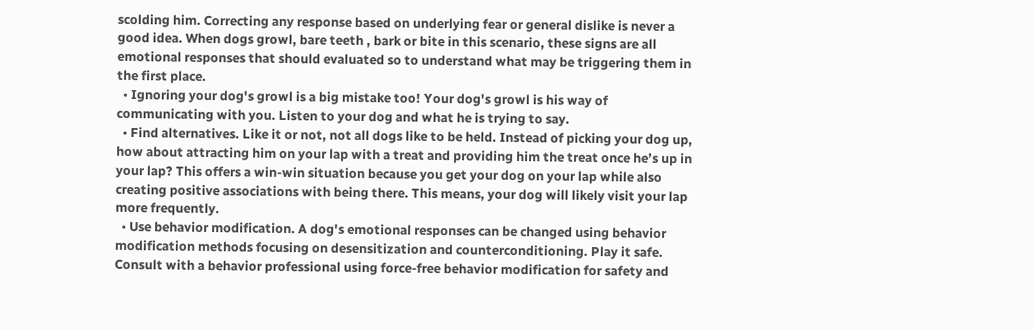scolding him. Correcting any response based on underlying fear or general dislike is never a good idea. When dogs growl, bare teeth , bark or bite in this scenario, these signs are all emotional responses that should evaluated so to understand what may be triggering them in the first place.
  • Ignoring your dog's growl is a big mistake too! Your dog's growl is his way of communicating with you. Listen to your dog and what he is trying to say.
  • Find alternatives. Like it or not, not all dogs like to be held. Instead of picking your dog up, how about attracting him on your lap with a treat and providing him the treat once he’s up in your lap? This offers a win-win situation because you get your dog on your lap while also creating positive associations with being there. This means, your dog will likely visit your lap more frequently.
  • Use behavior modification. A dog's emotional responses can be changed using behavior modification methods focusing on desensitization and counterconditioning. Play it safe. Consult with a behavior professional using force-free behavior modification for safety and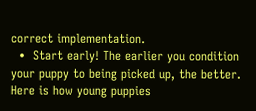correct implementation.
  •  Start early! The earlier you condition your puppy to being picked up, the better. Here is how young puppies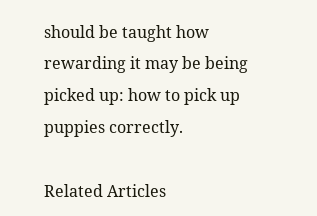should be taught how rewarding it may be being picked up: how to pick up puppies correctly.

Related Articles